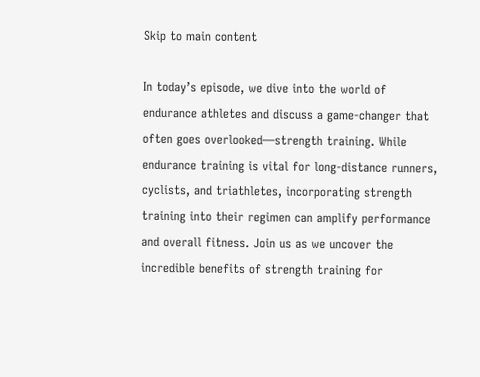Skip to main content

In today’s episode, we dive into the world of endurance athletes and discuss a game-changer that often goes overlooked—strength training. While endurance training is vital for long-distance runners, cyclists, and triathletes, incorporating strength training into their regimen can amplify performance and overall fitness. Join us as we uncover the incredible benefits of strength training for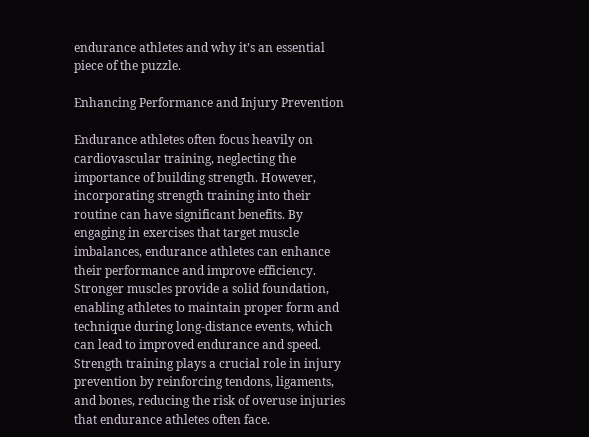endurance athletes and why it’s an essential piece of the puzzle.

Enhancing Performance and Injury Prevention

Endurance athletes often focus heavily on cardiovascular training, neglecting the importance of building strength. However, incorporating strength training into their routine can have significant benefits. By engaging in exercises that target muscle imbalances, endurance athletes can enhance their performance and improve efficiency. Stronger muscles provide a solid foundation, enabling athletes to maintain proper form and technique during long-distance events, which can lead to improved endurance and speed. Strength training plays a crucial role in injury prevention by reinforcing tendons, ligaments, and bones, reducing the risk of overuse injuries that endurance athletes often face.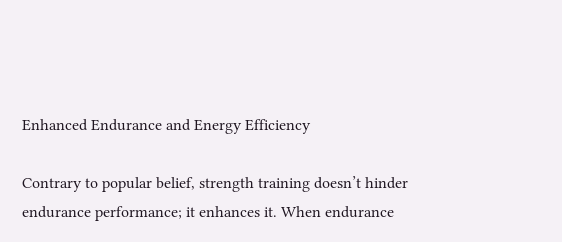Enhanced Endurance and Energy Efficiency

Contrary to popular belief, strength training doesn’t hinder endurance performance; it enhances it. When endurance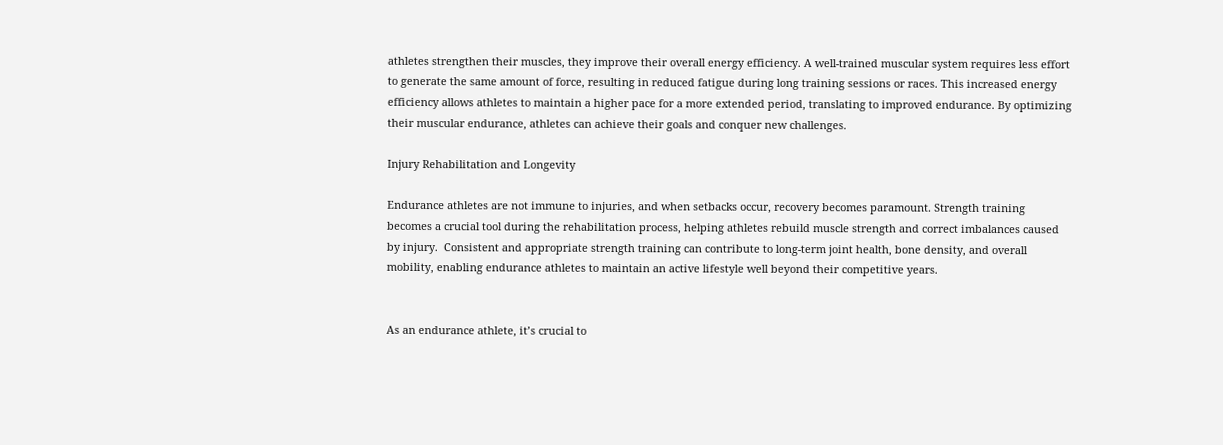athletes strengthen their muscles, they improve their overall energy efficiency. A well-trained muscular system requires less effort to generate the same amount of force, resulting in reduced fatigue during long training sessions or races. This increased energy efficiency allows athletes to maintain a higher pace for a more extended period, translating to improved endurance. By optimizing their muscular endurance, athletes can achieve their goals and conquer new challenges.

Injury Rehabilitation and Longevity

Endurance athletes are not immune to injuries, and when setbacks occur, recovery becomes paramount. Strength training becomes a crucial tool during the rehabilitation process, helping athletes rebuild muscle strength and correct imbalances caused by injury.  Consistent and appropriate strength training can contribute to long-term joint health, bone density, and overall mobility, enabling endurance athletes to maintain an active lifestyle well beyond their competitive years.


As an endurance athlete, it’s crucial to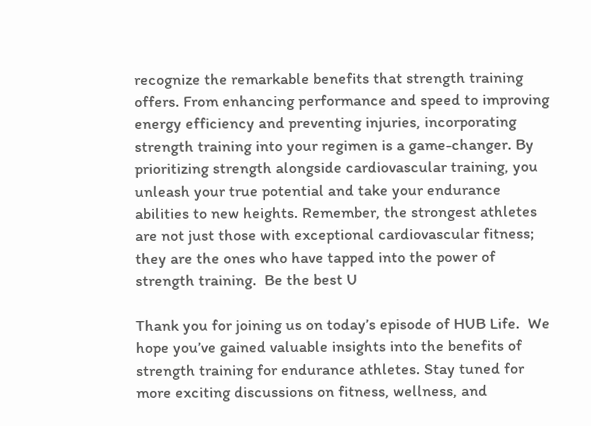recognize the remarkable benefits that strength training offers. From enhancing performance and speed to improving energy efficiency and preventing injuries, incorporating strength training into your regimen is a game-changer. By prioritizing strength alongside cardiovascular training, you unleash your true potential and take your endurance abilities to new heights. Remember, the strongest athletes are not just those with exceptional cardiovascular fitness; they are the ones who have tapped into the power of strength training.  Be the best U

Thank you for joining us on today’s episode of HUB Life.  We hope you’ve gained valuable insights into the benefits of strength training for endurance athletes. Stay tuned for more exciting discussions on fitness, wellness, and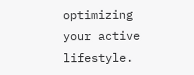optimizing your active lifestyle.